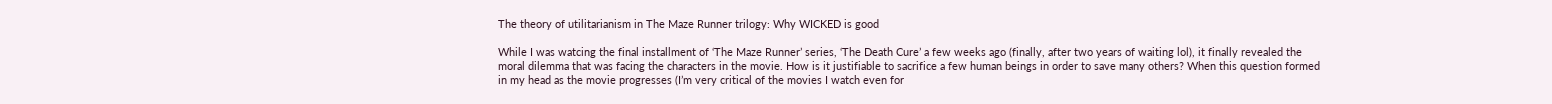The theory of utilitarianism in The Maze Runner trilogy: Why WICKED is good

While I was watcing the final installment of ‘The Maze Runner’ series, ‘The Death Cure’ a few weeks ago (finally, after two years of waiting lol), it finally revealed the moral dilemma that was facing the characters in the movie. How is it justifiable to sacrifice a few human beings in order to save many others? When this question formed in my head as the movie progresses (I’m very critical of the movies I watch even for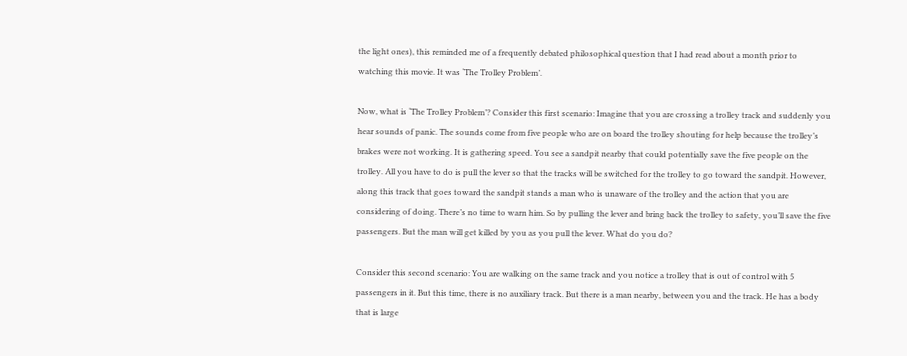the light ones), this reminded me of a frequently debated philosophical question that I had read about a month prior to watching this movie. It was ‘The Trolley Problem’.

Now, what is ‘The Trolley Problem’? Consider this first scenario: Imagine that you are crossing a trolley track and suddenly you hear sounds of panic. The sounds come from five people who are on board the trolley shouting for help because the trolley’s brakes were not working. It is gathering speed. You see a sandpit nearby that could potentially save the five people on the trolley. All you have to do is pull the lever so that the tracks will be switched for the trolley to go toward the sandpit. However, along this track that goes toward the sandpit stands a man who is unaware of the trolley and the action that you are considering of doing. There’s no time to warn him. So by pulling the lever and bring back the trolley to safety, you’ll save the five passengers. But the man will get killed by you as you pull the lever. What do you do?

Consider this second scenario: You are walking on the same track and you notice a trolley that is out of control with 5 passengers in it. But this time, there is no auxiliary track. But there is a man nearby, between you and the track. He has a body that is large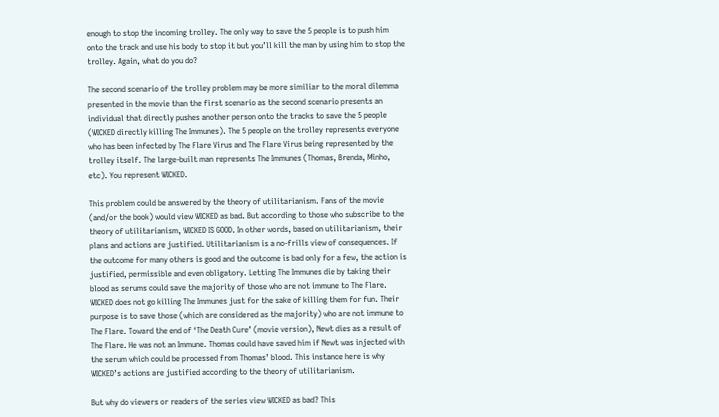enough to stop the incoming trolley. The only way to save the 5 people is to push him onto the track and use his body to stop it but you’ll kill the man by using him to stop the trolley. Again, what do you do?

The second scenario of the trolley problem may be more similiar to the moral dilemma presented in the movie than the first scenario as the second scenario presents an individual that directly pushes another person onto the tracks to save the 5 people (WICKED directly killing The Immunes). The 5 people on the trolley represents everyone who has been infected by The Flare Virus and The Flare Virus being represented by the trolley itself. The large-built man represents The Immunes (Thomas, Brenda, Minho, etc). You represent WICKED.

This problem could be answered by the theory of utilitarianism. Fans of the movie (and/or the book) would view WICKED as bad. But according to those who subscribe to the theory of utilitarianism, WICKED IS GOOD. In other words, based on utilitarianism, their plans and actions are justified. Utilitarianism is a no-frills view of consequences. If the outcome for many others is good and the outcome is bad only for a few, the action is justified, permissible and even obligatory. Letting The Immunes die by taking their blood as serums could save the majority of those who are not immune to The Flare. WICKED does not go killing The Immunes just for the sake of killing them for fun. Their purpose is to save those (which are considered as the majority) who are not immune to The Flare. Toward the end of ‘The Death Cure’ (movie version), Newt dies as a result of The Flare. He was not an Immune. Thomas could have saved him if Newt was injected with the serum which could be processed from Thomas’ blood. This instance here is why WICKED’s actions are justified according to the theory of utilitarianism.

But why do viewers or readers of the series view WICKED as bad? This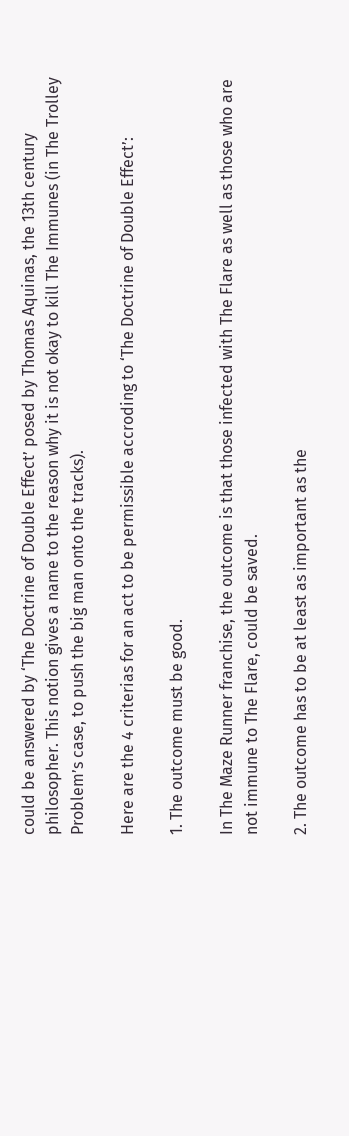could be answered by ‘The Doctrine of Double Effect’ posed by Thomas Aquinas, the 13th century philosopher. This notion gives a name to the reason why it is not okay to kill The Immunes (in The Trolley Problem’s case, to push the big man onto the tracks).

Here are the 4 criterias for an act to be permissible accroding to ‘The Doctrine of Double Effect’:

1. The outcome must be good.

In The Maze Runner franchise, the outcome is that those infected with The Flare as well as those who are not immune to The Flare, could be saved.

2. The outcome has to be at least as important as the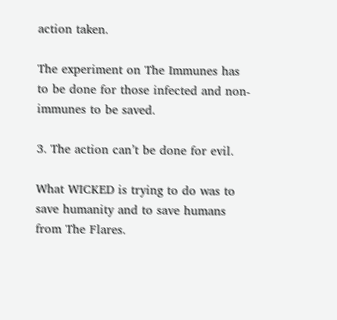action taken.

The experiment on The Immunes has to be done for those infected and non-immunes to be saved.

3. The action can’t be done for evil.

What WICKED is trying to do was to save humanity and to save humans from The Flares.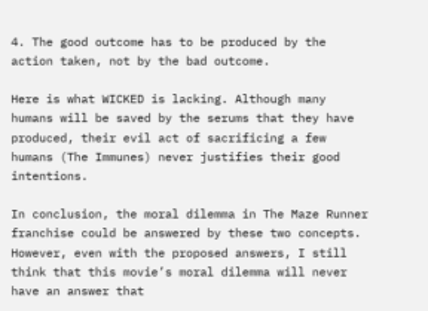4. The good outcome has to be produced by the action taken, not by the bad outcome.

Here is what WICKED is lacking. Although many humans will be saved by the serums that they have produced, their evil act of sacrificing a few humans (The Immunes) never justifies their good intentions.

In conclusion, the moral dilemma in The Maze Runner franchise could be answered by these two concepts. However, even with the proposed answers, I still think that this movie’s moral dilemma will never have an answer that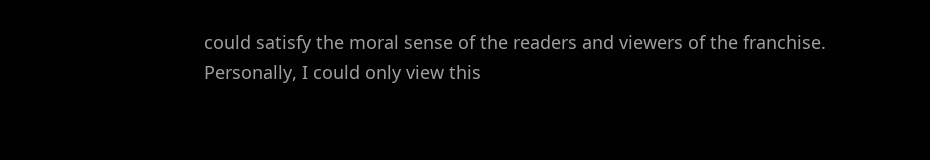could satisfy the moral sense of the readers and viewers of the franchise. Personally, I could only view this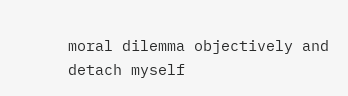moral dilemma objectively and detach myself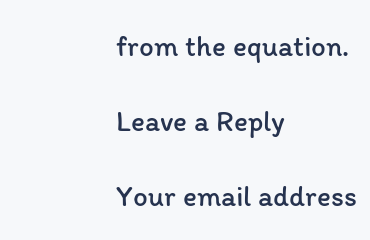from the equation.

Leave a Reply

Your email address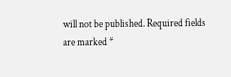will not be published. Required fields are marked *